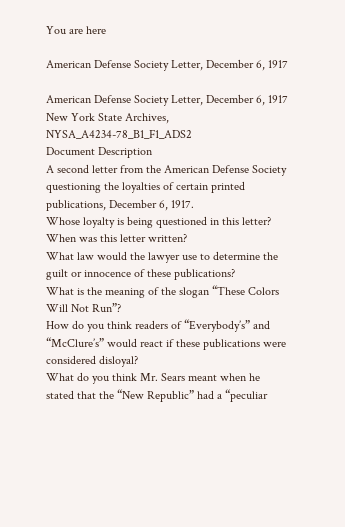You are here

American Defense Society Letter, December 6, 1917

American Defense Society Letter, December 6, 1917
New York State Archives, NYSA_A4234-78_B1_F1_ADS2
Document Description
A second letter from the American Defense Society questioning the loyalties of certain printed publications, December 6, 1917.
Whose loyalty is being questioned in this letter?
When was this letter written?
What law would the lawyer use to determine the guilt or innocence of these publications?
What is the meaning of the slogan “These Colors Will Not Run”?
How do you think readers of “Everybody’s” and “McClure’s” would react if these publications were considered disloyal?
What do you think Mr. Sears meant when he stated that the “New Republic” had a “peculiar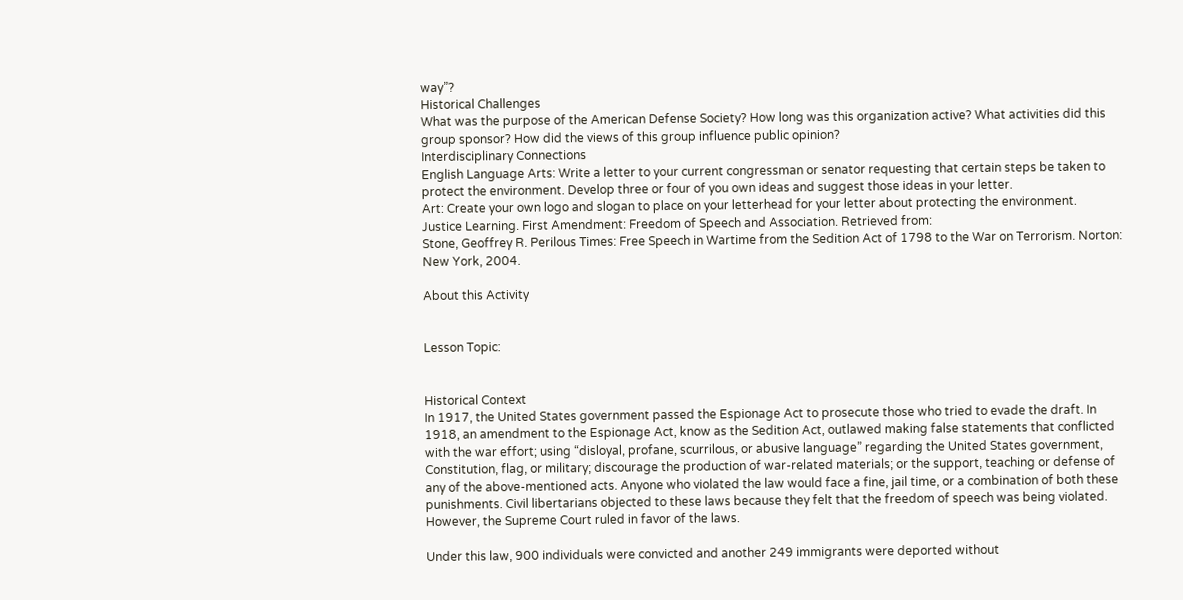way”?
Historical Challenges
What was the purpose of the American Defense Society? How long was this organization active? What activities did this group sponsor? How did the views of this group influence public opinion?
Interdisciplinary Connections
English Language Arts: Write a letter to your current congressman or senator requesting that certain steps be taken to protect the environment. Develop three or four of you own ideas and suggest those ideas in your letter.
Art: Create your own logo and slogan to place on your letterhead for your letter about protecting the environment.
Justice Learning. First Amendment: Freedom of Speech and Association. Retrieved from:
Stone, Geoffrey R. Perilous Times: Free Speech in Wartime from the Sedition Act of 1798 to the War on Terrorism. Norton: New York, 2004.

About this Activity


Lesson Topic:


Historical Context
In 1917, the United States government passed the Espionage Act to prosecute those who tried to evade the draft. In 1918, an amendment to the Espionage Act, know as the Sedition Act, outlawed making false statements that conflicted with the war effort; using “disloyal, profane, scurrilous, or abusive language” regarding the United States government, Constitution, flag, or military; discourage the production of war-related materials; or the support, teaching or defense of any of the above-mentioned acts. Anyone who violated the law would face a fine, jail time, or a combination of both these punishments. Civil libertarians objected to these laws because they felt that the freedom of speech was being violated. However, the Supreme Court ruled in favor of the laws.

Under this law, 900 individuals were convicted and another 249 immigrants were deported without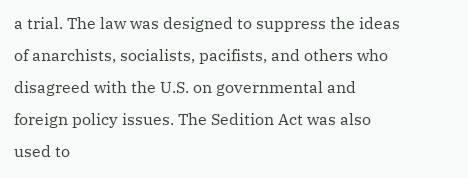a trial. The law was designed to suppress the ideas of anarchists, socialists, pacifists, and others who disagreed with the U.S. on governmental and foreign policy issues. The Sedition Act was also used to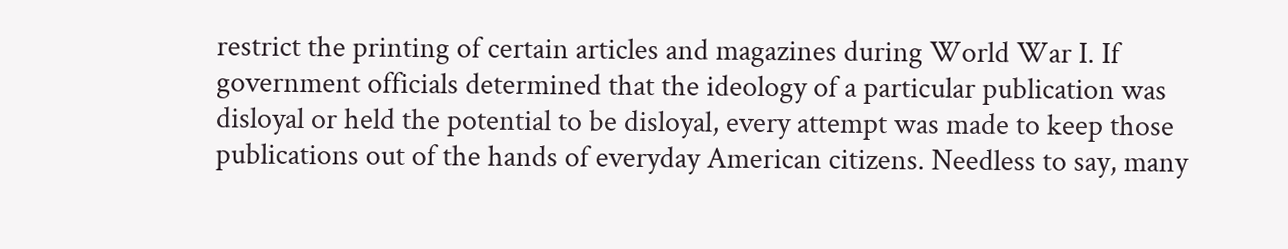restrict the printing of certain articles and magazines during World War I. If government officials determined that the ideology of a particular publication was disloyal or held the potential to be disloyal, every attempt was made to keep those publications out of the hands of everyday American citizens. Needless to say, many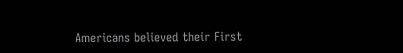Americans believed their First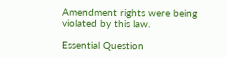Amendment rights were being violated by this law.

Essential Question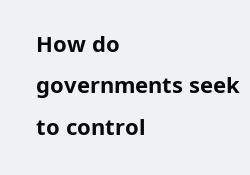How do governments seek to control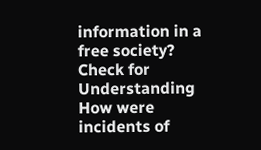information in a free society?
Check for Understanding
How were incidents of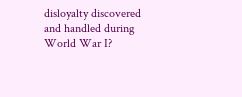disloyalty discovered and handled during World War I?